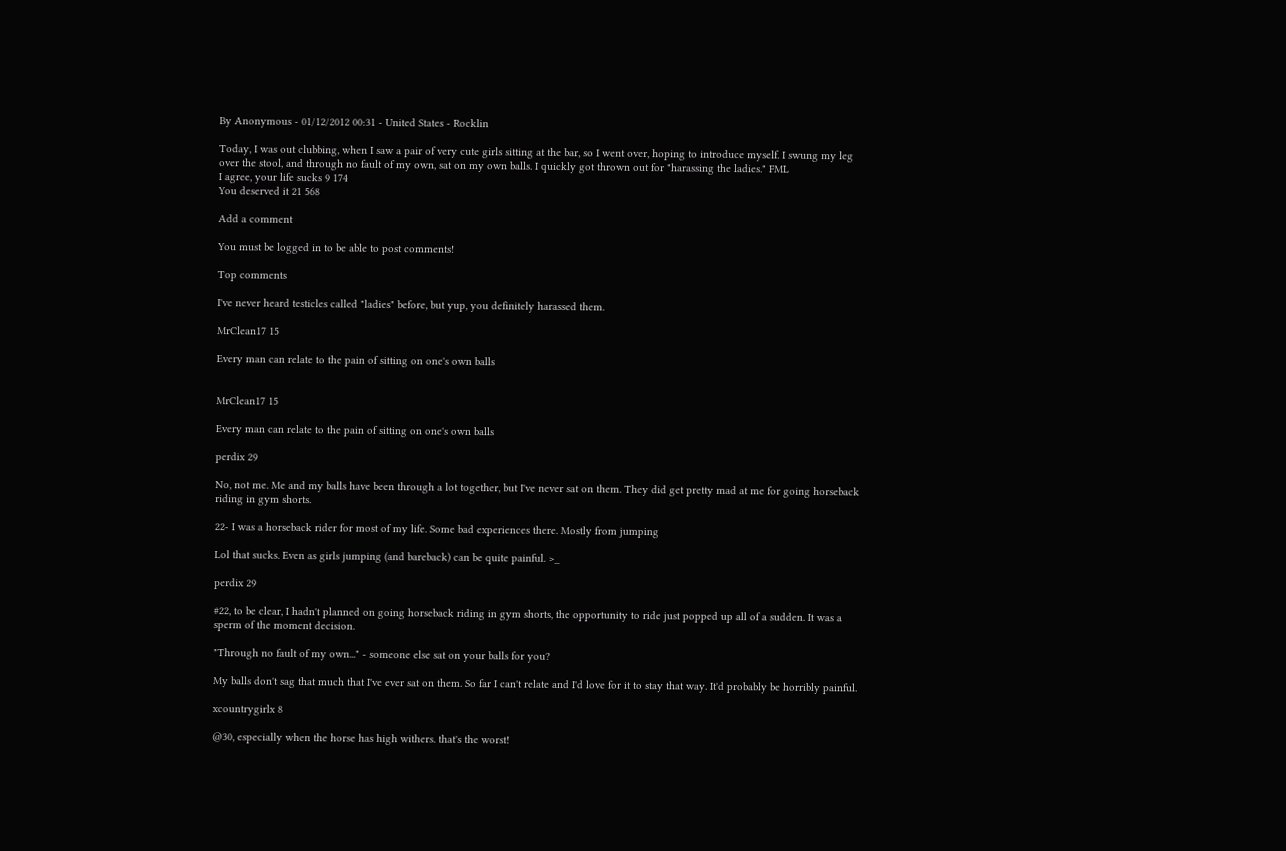By Anonymous - 01/12/2012 00:31 - United States - Rocklin

Today, I was out clubbing, when I saw a pair of very cute girls sitting at the bar, so I went over, hoping to introduce myself. I swung my leg over the stool, and through no fault of my own, sat on my own balls. I quickly got thrown out for "harassing the ladies." FML
I agree, your life sucks 9 174
You deserved it 21 568

Add a comment

You must be logged in to be able to post comments!

Top comments

I've never heard testicles called "ladies" before, but yup, you definitely harassed them.

MrClean17 15

Every man can relate to the pain of sitting on one's own balls


MrClean17 15

Every man can relate to the pain of sitting on one's own balls

perdix 29

No, not me. Me and my balls have been through a lot together, but I've never sat on them. They did get pretty mad at me for going horseback riding in gym shorts.

22- I was a horseback rider for most of my life. Some bad experiences there. Mostly from jumping

Lol that sucks. Even as girls jumping (and bareback) can be quite painful. >_

perdix 29

#22, to be clear, I hadn't planned on going horseback riding in gym shorts, the opportunity to ride just popped up all of a sudden. It was a sperm of the moment decision.

"Through no fault of my own..." - someone else sat on your balls for you?

My balls don't sag that much that I've ever sat on them. So far I can't relate and I'd love for it to stay that way. It'd probably be horribly painful.

xcountrygirlx 8

@30, especially when the horse has high withers. that's the worst!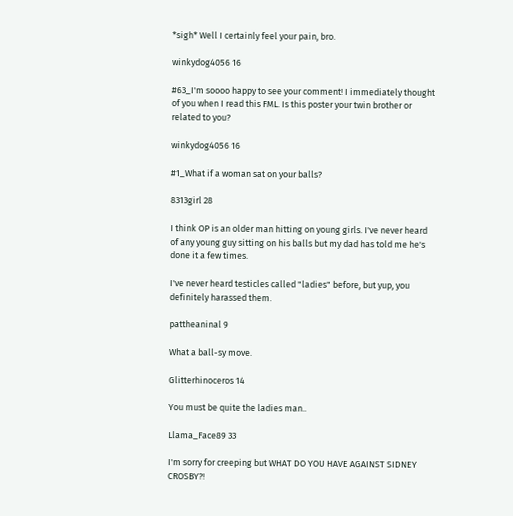*sigh* Well I certainly feel your pain, bro.

winkydog4056 16

#63_I'm soooo happy to see your comment! I immediately thought of you when I read this FML. Is this poster your twin brother or related to you?

winkydog4056 16

#1_What if a woman sat on your balls?

8313girl 28

I think OP is an older man hitting on young girls. I've never heard of any young guy sitting on his balls but my dad has told me he's done it a few times.

I've never heard testicles called "ladies" before, but yup, you definitely harassed them.

pattheaninal 9

What a ball-sy move.

Glitterhinoceros 14

You must be quite the ladies man..

Llama_Face89 33

I'm sorry for creeping but WHAT DO YOU HAVE AGAINST SIDNEY CROSBY?!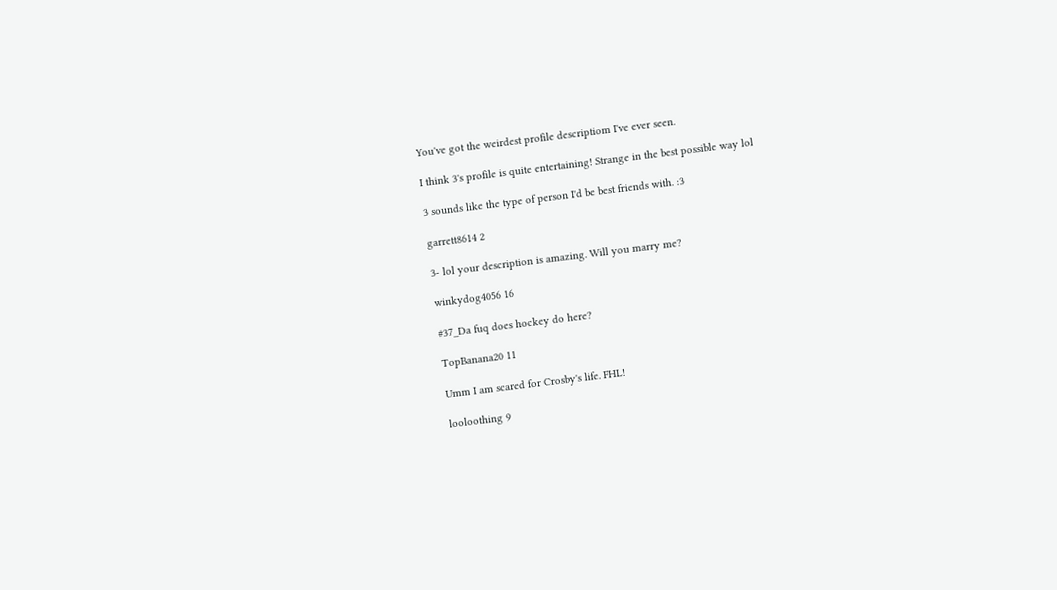You've got the weirdest profile descriptiom I've ever seen.

I think 3's profile is quite entertaining! Strange in the best possible way lol

3 sounds like the type of person I'd be best friends with. :3

garrett8614 2

3- lol your description is amazing. Will you marry me?

winkydog4056 16

#37_Da fuq does hockey do here?

TopBanana20 11

Umm I am scared for Crosby's life. FHL!

looloothing 9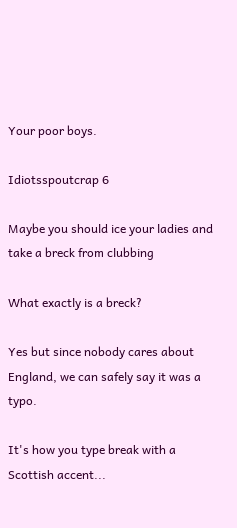Your poor boys.

Idiotsspoutcrap 6

Maybe you should ice your ladies and take a breck from clubbing

What exactly is a breck?

Yes but since nobody cares about England, we can safely say it was a typo.

It's how you type break with a Scottish accent...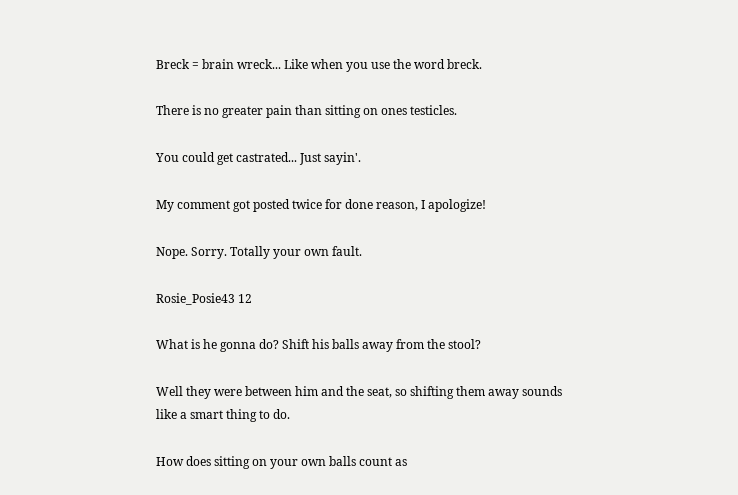Breck = brain wreck... Like when you use the word breck.

There is no greater pain than sitting on ones testicles.

You could get castrated... Just sayin'.

My comment got posted twice for done reason, I apologize!

Nope. Sorry. Totally your own fault.

Rosie_Posie43 12

What is he gonna do? Shift his balls away from the stool?

Well they were between him and the seat, so shifting them away sounds like a smart thing to do.

How does sitting on your own balls count as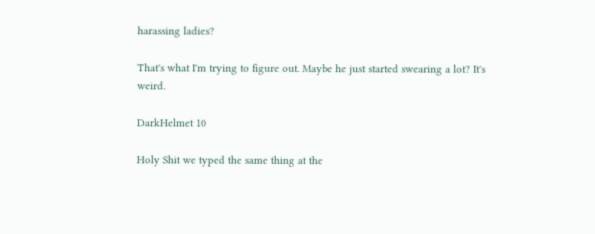harassing ladies?

That's what I'm trying to figure out. Maybe he just started swearing a lot? It's weird.

DarkHelmet 10

Holy Shit we typed the same thing at the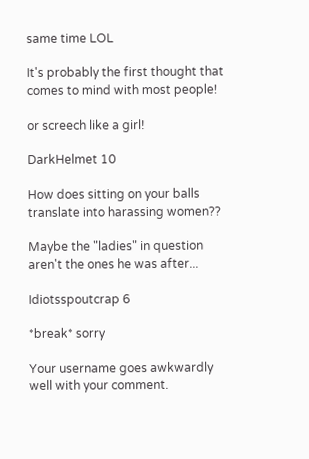same time LOL

It's probably the first thought that comes to mind with most people!

or screech like a girl!

DarkHelmet 10

How does sitting on your balls translate into harassing women??

Maybe the "ladies" in question aren't the ones he was after...

Idiotsspoutcrap 6

*break* sorry

Your username goes awkwardly well with your comment.